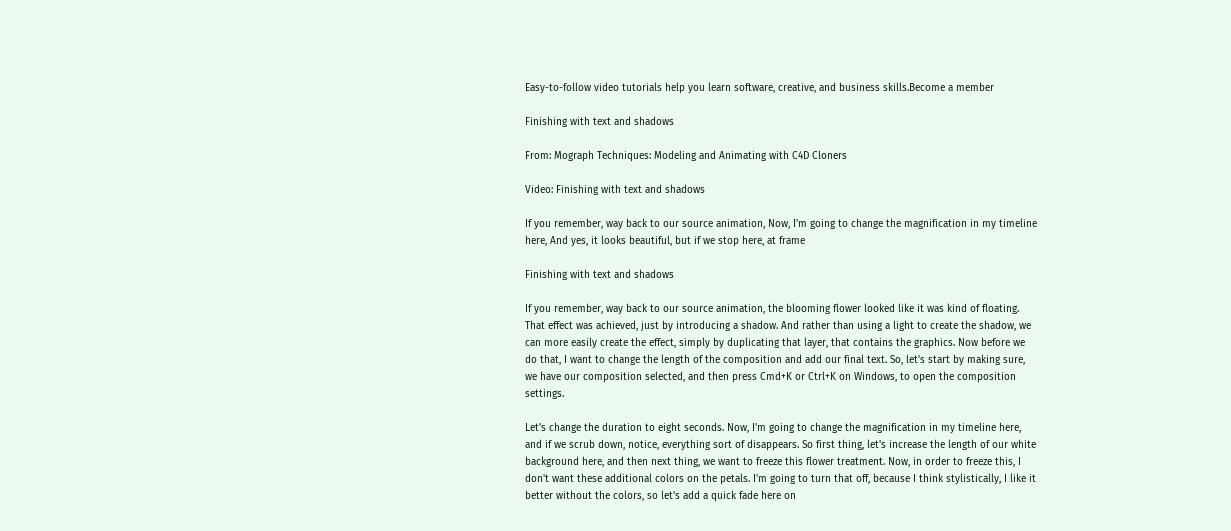Easy-to-follow video tutorials help you learn software, creative, and business skills.Become a member

Finishing with text and shadows

From: Mograph Techniques: Modeling and Animating with C4D Cloners

Video: Finishing with text and shadows

If you remember, way back to our source animation, Now, I'm going to change the magnification in my timeline here, And yes, it looks beautiful, but if we stop here, at frame

Finishing with text and shadows

If you remember, way back to our source animation, the blooming flower looked like it was kind of floating. That effect was achieved, just by introducing a shadow. And rather than using a light to create the shadow, we can more easily create the effect, simply by duplicating that layer, that contains the graphics. Now before we do that, I want to change the length of the composition and add our final text. So, let's start by making sure, we have our composition selected, and then press Cmd+K or Ctrl+K on Windows, to open the composition settings.

Let's change the duration to eight seconds. Now, I'm going to change the magnification in my timeline here, and if we scrub down, notice, everything sort of disappears. So first thing, let's increase the length of our white background here, and then next thing, we want to freeze this flower treatment. Now, in order to freeze this, I don't want these additional colors on the petals. I'm going to turn that off, because I think stylistically, I like it better without the colors, so let's add a quick fade here on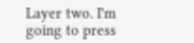Layer two. I'm going to press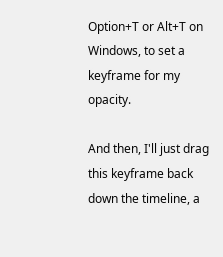Option+T or Alt+T on Windows, to set a keyframe for my opacity.

And then, I'll just drag this keyframe back down the timeline, a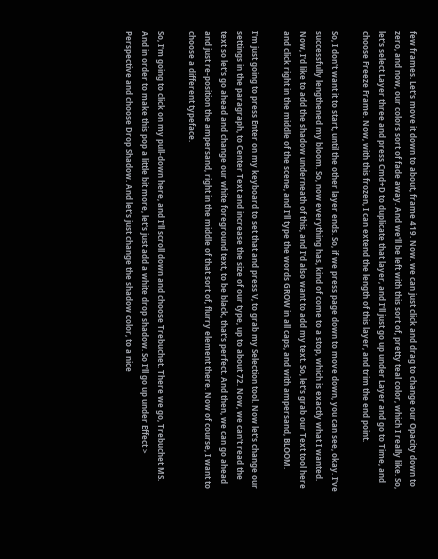few frames. Let's move it down to about, frame 419. Now. we can just click and drag to change our Opacity down to zero, and now, our colors sort of fade away. And we'll be left with this sort of, pretty teal color, which I really like. So, let's select Layer three and press Cmd+D to duplicate that layer, and I'll just go up under Layer and go to Time, and choose Freeze Frame. Now, with this frozen, I can extend the length of this layer, and trim the end point.

So, I don't want it to start, until the other layer ends. So, if we press page down to move down, you can see, okay. I've successfully lengthened my bloom. So, now everything has, kind of come to a stop, which is exactly what I wanted. Now, I'd like to add the shadow underneath of this, and I'd also want to add my text. So, let's grab our Text tool here and click right in the middle of the scene, and I'll type the words GROW in all caps, and with ampersand, BLOOM.

I'm just going to press Enter on my keyboard to set that and press V, to grab my Selection tool. Now let's change our settings in the paragraph, to Center Text and increase the size of our type, up to about 72. Now, we can't read the text so let's go ahead and change our white foreground text, to be black, that's perfect. And then, we can go ahead and just re-position the ampersand, right in the middle of that sort of, flurry element there. Now of course, I want to choose a different typeface.

So, I'm going to click on my pull-down here, and I'll scroll down and choose Trebuchet. There we go, Trebuchet MS. And in order to make this pop a little bit more, let's just add a white drop shadow. So I'll go up under Effect > Perspective and choose Drop Shadow. And let's just change the shadow color, to a nice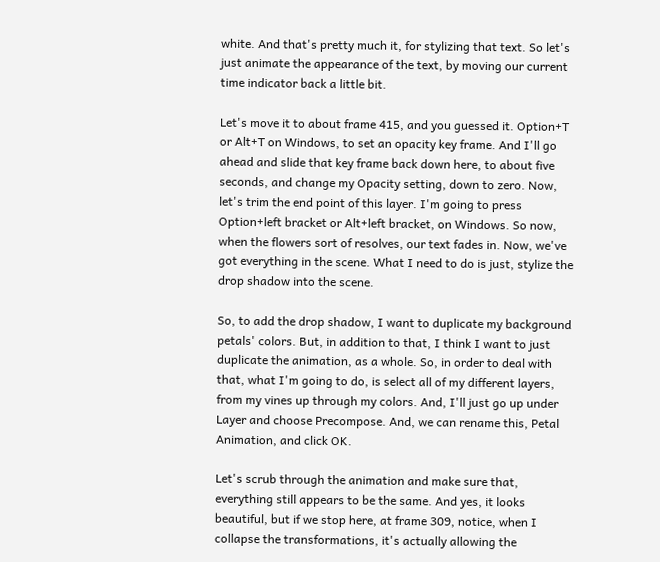white. And that's pretty much it, for stylizing that text. So let's just animate the appearance of the text, by moving our current time indicator back a little bit.

Let's move it to about frame 415, and you guessed it. Option+T or Alt+T on Windows, to set an opacity key frame. And I'll go ahead and slide that key frame back down here, to about five seconds, and change my Opacity setting, down to zero. Now, let's trim the end point of this layer. I'm going to press Option+left bracket or Alt+left bracket, on Windows. So now, when the flowers sort of resolves, our text fades in. Now, we've got everything in the scene. What I need to do is just, stylize the drop shadow into the scene.

So, to add the drop shadow, I want to duplicate my background petals' colors. But, in addition to that, I think I want to just duplicate the animation, as a whole. So, in order to deal with that, what I'm going to do, is select all of my different layers, from my vines up through my colors. And, I'll just go up under Layer and choose Precompose. And, we can rename this, Petal Animation, and click OK.

Let's scrub through the animation and make sure that, everything still appears to be the same. And yes, it looks beautiful, but if we stop here, at frame 309, notice, when I collapse the transformations, it's actually allowing the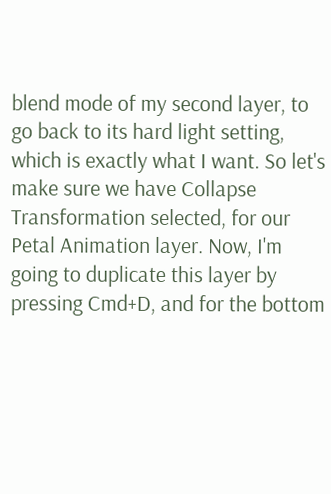blend mode of my second layer, to go back to its hard light setting, which is exactly what I want. So let's make sure we have Collapse Transformation selected, for our Petal Animation layer. Now, I'm going to duplicate this layer by pressing Cmd+D, and for the bottom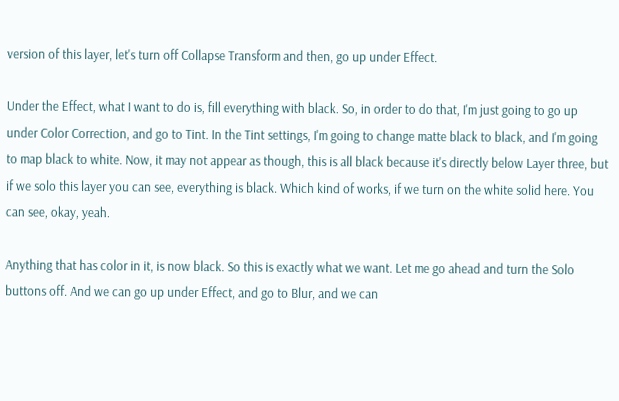version of this layer, let's turn off Collapse Transform and then, go up under Effect.

Under the Effect, what I want to do is, fill everything with black. So, in order to do that, I'm just going to go up under Color Correction, and go to Tint. In the Tint settings, I'm going to change matte black to black, and I'm going to map black to white. Now, it may not appear as though, this is all black because it's directly below Layer three, but if we solo this layer you can see, everything is black. Which kind of works, if we turn on the white solid here. You can see, okay, yeah.

Anything that has color in it, is now black. So this is exactly what we want. Let me go ahead and turn the Solo buttons off. And we can go up under Effect, and go to Blur, and we can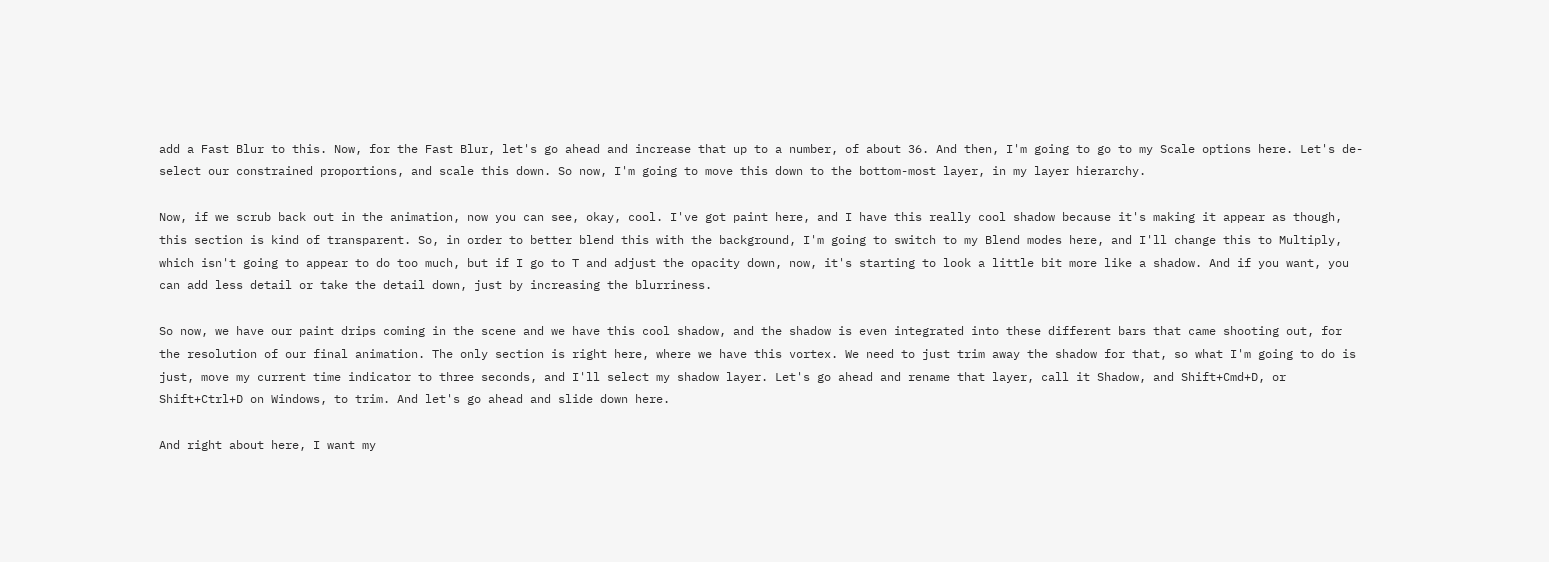add a Fast Blur to this. Now, for the Fast Blur, let's go ahead and increase that up to a number, of about 36. And then, I'm going to go to my Scale options here. Let's de-select our constrained proportions, and scale this down. So now, I'm going to move this down to the bottom-most layer, in my layer hierarchy.

Now, if we scrub back out in the animation, now you can see, okay, cool. I've got paint here, and I have this really cool shadow because it's making it appear as though, this section is kind of transparent. So, in order to better blend this with the background, I'm going to switch to my Blend modes here, and I'll change this to Multiply, which isn't going to appear to do too much, but if I go to T and adjust the opacity down, now, it's starting to look a little bit more like a shadow. And if you want, you can add less detail or take the detail down, just by increasing the blurriness.

So now, we have our paint drips coming in the scene and we have this cool shadow, and the shadow is even integrated into these different bars that came shooting out, for the resolution of our final animation. The only section is right here, where we have this vortex. We need to just trim away the shadow for that, so what I'm going to do is just, move my current time indicator to three seconds, and I'll select my shadow layer. Let's go ahead and rename that layer, call it Shadow, and Shift+Cmd+D, or Shift+Ctrl+D on Windows, to trim. And let's go ahead and slide down here.

And right about here, I want my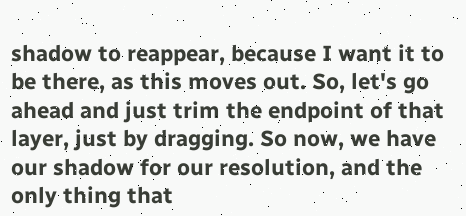shadow to reappear, because I want it to be there, as this moves out. So, let's go ahead and just trim the endpoint of that layer, just by dragging. So now, we have our shadow for our resolution, and the only thing that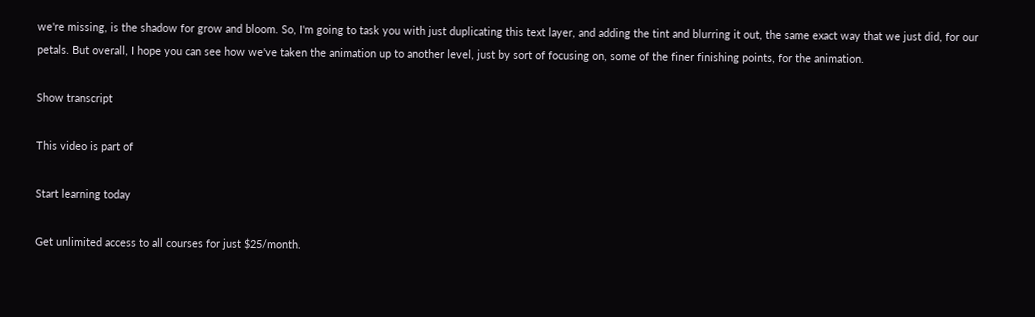we're missing, is the shadow for grow and bloom. So, I'm going to task you with just duplicating this text layer, and adding the tint and blurring it out, the same exact way that we just did, for our petals. But overall, I hope you can see how we've taken the animation up to another level, just by sort of focusing on, some of the finer finishing points, for the animation.

Show transcript

This video is part of

Start learning today

Get unlimited access to all courses for just $25/month.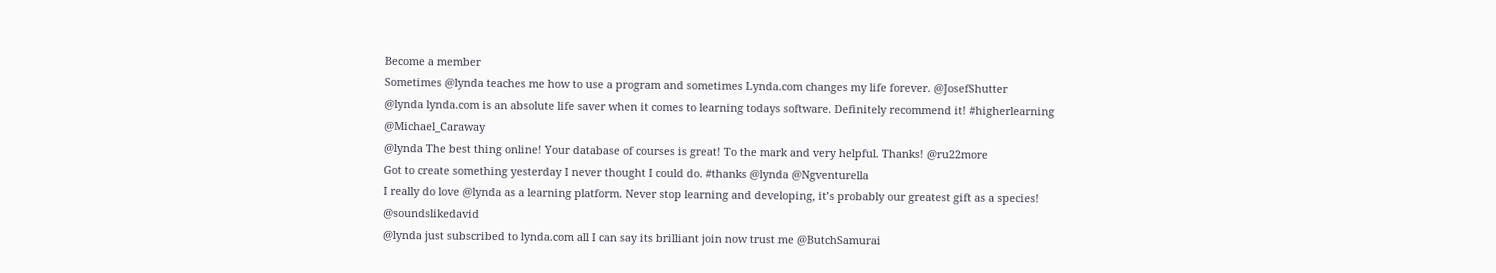Become a member
Sometimes @lynda teaches me how to use a program and sometimes Lynda.com changes my life forever. @JosefShutter
@lynda lynda.com is an absolute life saver when it comes to learning todays software. Definitely recommend it! #higherlearning @Michael_Caraway
@lynda The best thing online! Your database of courses is great! To the mark and very helpful. Thanks! @ru22more
Got to create something yesterday I never thought I could do. #thanks @lynda @Ngventurella
I really do love @lynda as a learning platform. Never stop learning and developing, it’s probably our greatest gift as a species! @soundslikedavid
@lynda just subscribed to lynda.com all I can say its brilliant join now trust me @ButchSamurai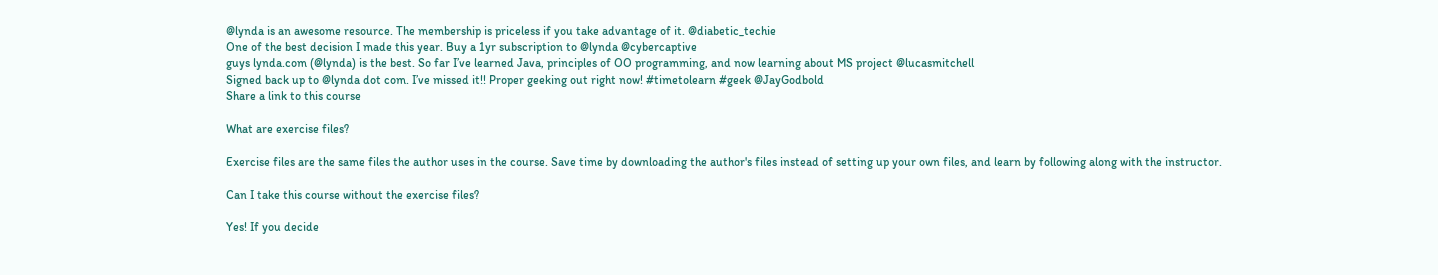@lynda is an awesome resource. The membership is priceless if you take advantage of it. @diabetic_techie
One of the best decision I made this year. Buy a 1yr subscription to @lynda @cybercaptive
guys lynda.com (@lynda) is the best. So far I’ve learned Java, principles of OO programming, and now learning about MS project @lucasmitchell
Signed back up to @lynda dot com. I’ve missed it!! Proper geeking out right now! #timetolearn #geek @JayGodbold
Share a link to this course

What are exercise files?

Exercise files are the same files the author uses in the course. Save time by downloading the author's files instead of setting up your own files, and learn by following along with the instructor.

Can I take this course without the exercise files?

Yes! If you decide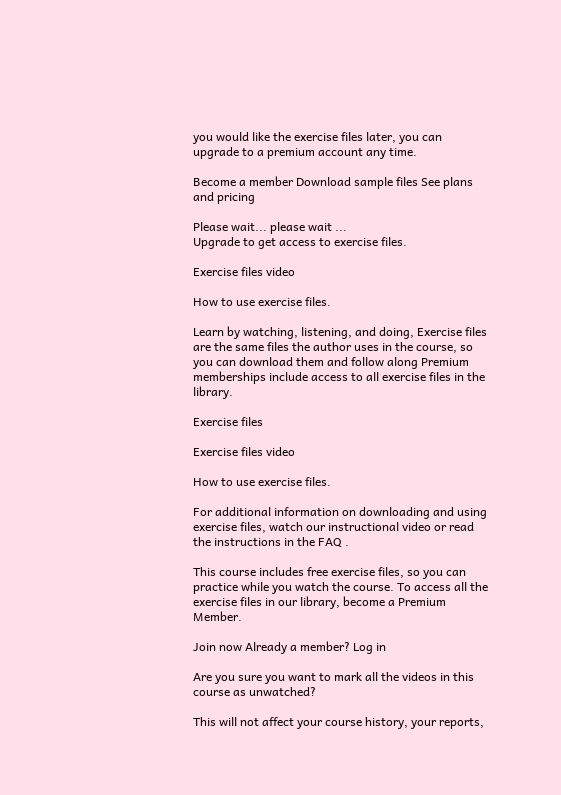you would like the exercise files later, you can upgrade to a premium account any time.

Become a member Download sample files See plans and pricing

Please wait... please wait ...
Upgrade to get access to exercise files.

Exercise files video

How to use exercise files.

Learn by watching, listening, and doing, Exercise files are the same files the author uses in the course, so you can download them and follow along Premium memberships include access to all exercise files in the library.

Exercise files

Exercise files video

How to use exercise files.

For additional information on downloading and using exercise files, watch our instructional video or read the instructions in the FAQ .

This course includes free exercise files, so you can practice while you watch the course. To access all the exercise files in our library, become a Premium Member.

Join now Already a member? Log in

Are you sure you want to mark all the videos in this course as unwatched?

This will not affect your course history, your reports,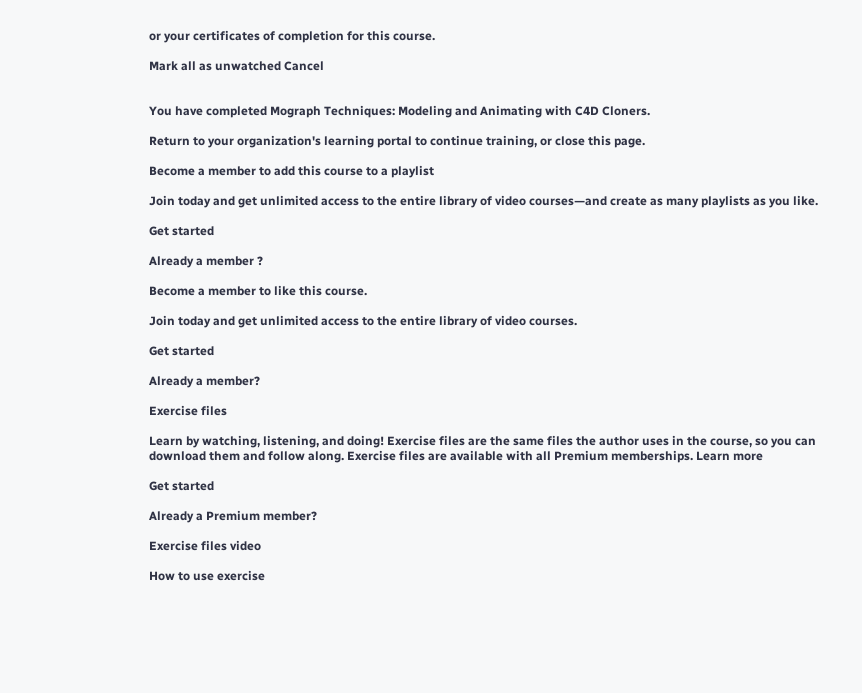or your certificates of completion for this course.

Mark all as unwatched Cancel


You have completed Mograph Techniques: Modeling and Animating with C4D Cloners.

Return to your organization's learning portal to continue training, or close this page.

Become a member to add this course to a playlist

Join today and get unlimited access to the entire library of video courses—and create as many playlists as you like.

Get started

Already a member ?

Become a member to like this course.

Join today and get unlimited access to the entire library of video courses.

Get started

Already a member?

Exercise files

Learn by watching, listening, and doing! Exercise files are the same files the author uses in the course, so you can download them and follow along. Exercise files are available with all Premium memberships. Learn more

Get started

Already a Premium member?

Exercise files video

How to use exercise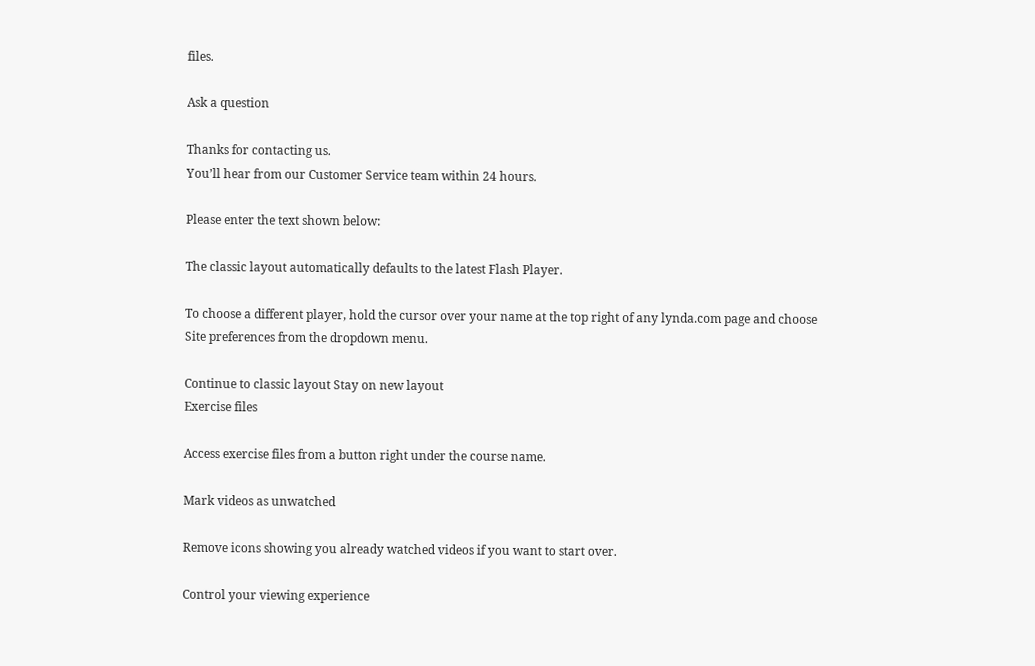files.

Ask a question

Thanks for contacting us.
You’ll hear from our Customer Service team within 24 hours.

Please enter the text shown below:

The classic layout automatically defaults to the latest Flash Player.

To choose a different player, hold the cursor over your name at the top right of any lynda.com page and choose Site preferences from the dropdown menu.

Continue to classic layout Stay on new layout
Exercise files

Access exercise files from a button right under the course name.

Mark videos as unwatched

Remove icons showing you already watched videos if you want to start over.

Control your viewing experience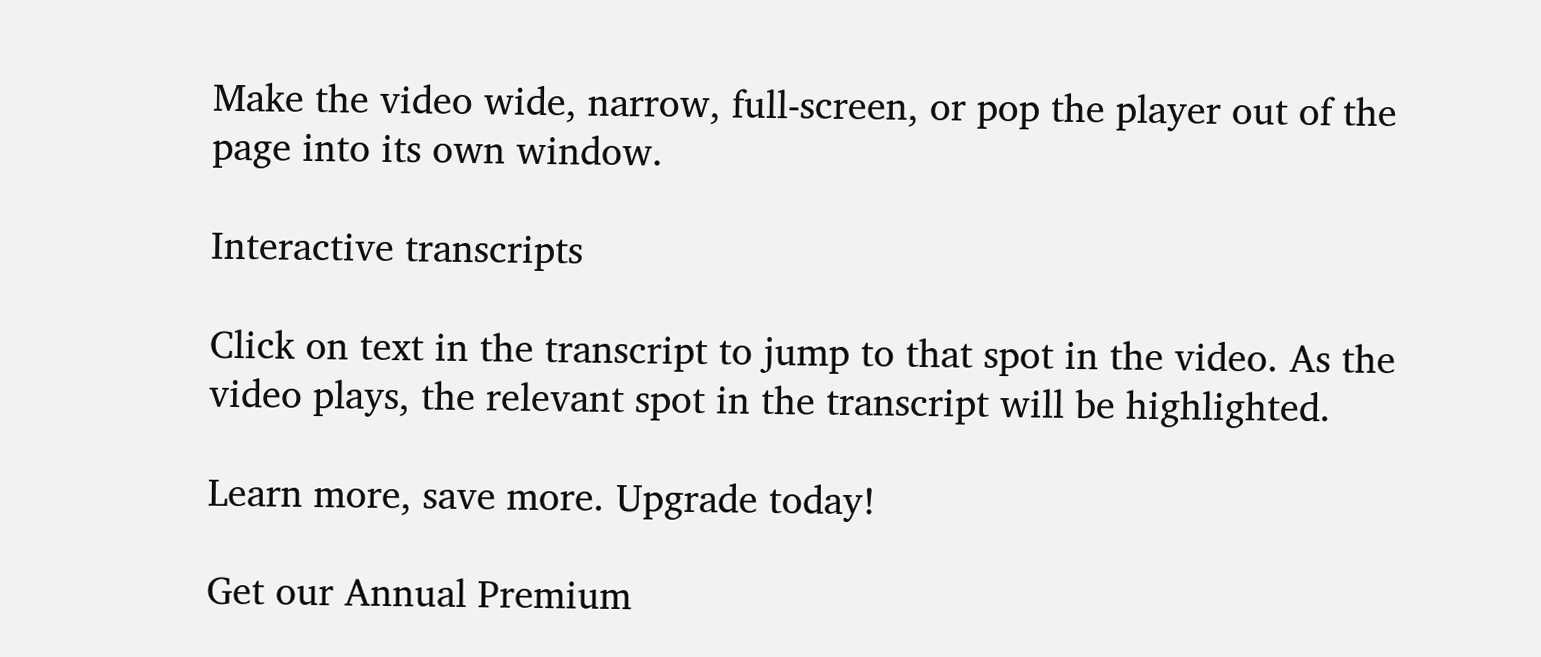Make the video wide, narrow, full-screen, or pop the player out of the page into its own window.

Interactive transcripts

Click on text in the transcript to jump to that spot in the video. As the video plays, the relevant spot in the transcript will be highlighted.

Learn more, save more. Upgrade today!

Get our Annual Premium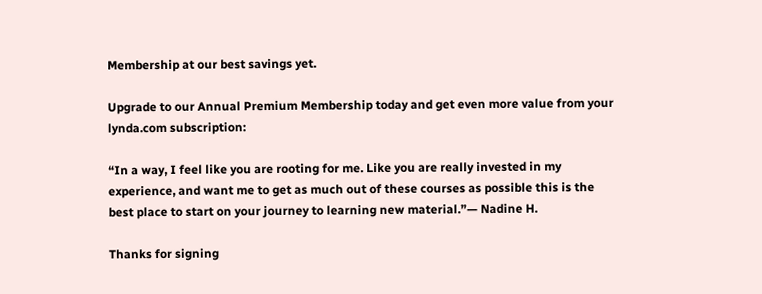Membership at our best savings yet.

Upgrade to our Annual Premium Membership today and get even more value from your lynda.com subscription:

“In a way, I feel like you are rooting for me. Like you are really invested in my experience, and want me to get as much out of these courses as possible this is the best place to start on your journey to learning new material.”— Nadine H.

Thanks for signing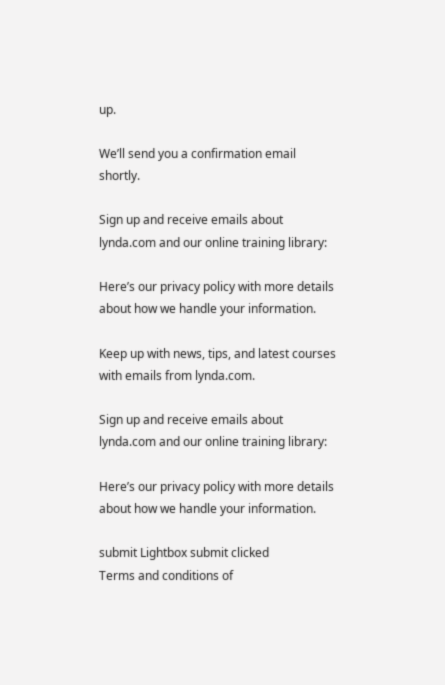up.

We’ll send you a confirmation email shortly.

Sign up and receive emails about lynda.com and our online training library:

Here’s our privacy policy with more details about how we handle your information.

Keep up with news, tips, and latest courses with emails from lynda.com.

Sign up and receive emails about lynda.com and our online training library:

Here’s our privacy policy with more details about how we handle your information.

submit Lightbox submit clicked
Terms and conditions of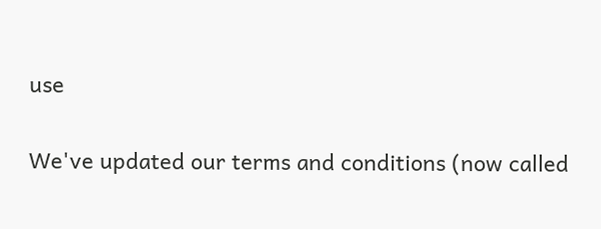use

We've updated our terms and conditions (now called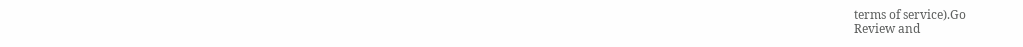terms of service).Go
Review and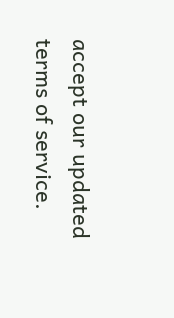accept our updated terms of service.